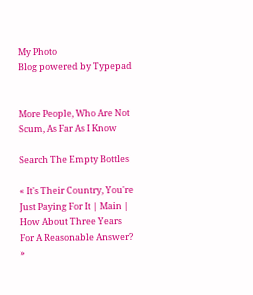My Photo
Blog powered by Typepad


More People, Who Are Not Scum, As Far As I Know

Search The Empty Bottles

« It's Their Country, You're Just Paying For It | Main | How About Three Years For A Reasonable Answer? »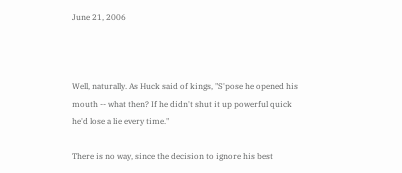June 21, 2006



Well, naturally. As Huck said of kings, "S'pose he opened his mouth -- what then? If he didn't shut it up powerful quick he'd lose a lie every time."

There is no way, since the decision to ignore his best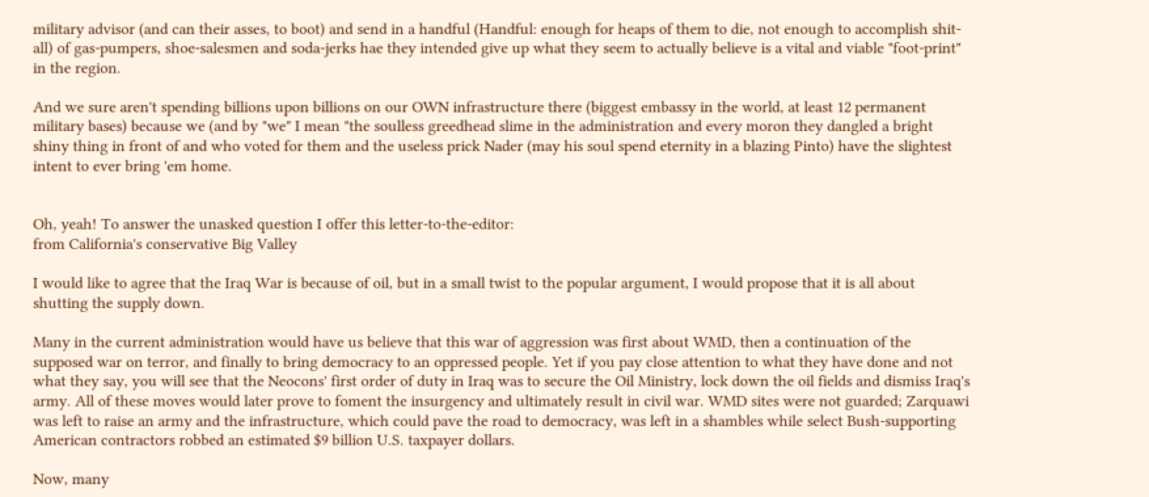military advisor (and can their asses, to boot) and send in a handful (Handful: enough for heaps of them to die, not enough to accomplish shit-all) of gas-pumpers, shoe-salesmen and soda-jerks hae they intended give up what they seem to actually believe is a vital and viable "foot-print" in the region.

And we sure aren't spending billions upon billions on our OWN infrastructure there (biggest embassy in the world, at least 12 permanent military bases) because we (and by "we" I mean "the soulless greedhead slime in the administration and every moron they dangled a bright shiny thing in front of and who voted for them and the useless prick Nader (may his soul spend eternity in a blazing Pinto) have the slightest intent to ever bring 'em home.


Oh, yeah! To answer the unasked question I offer this letter-to-the-editor:
from California's conservative Big Valley

I would like to agree that the Iraq War is because of oil, but in a small twist to the popular argument, I would propose that it is all about shutting the supply down.

Many in the current administration would have us believe that this war of aggression was first about WMD, then a continuation of the supposed war on terror, and finally to bring democracy to an oppressed people. Yet if you pay close attention to what they have done and not what they say, you will see that the Neocons' first order of duty in Iraq was to secure the Oil Ministry, lock down the oil fields and dismiss Iraq's army. All of these moves would later prove to foment the insurgency and ultimately result in civil war. WMD sites were not guarded; Zarquawi was left to raise an army and the infrastructure, which could pave the road to democracy, was left in a shambles while select Bush-supporting American contractors robbed an estimated $9 billion U.S. taxpayer dollars.

Now, many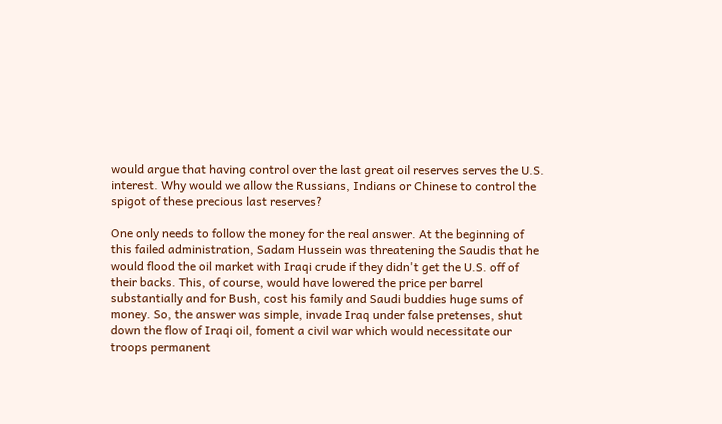would argue that having control over the last great oil reserves serves the U.S. interest. Why would we allow the Russians, Indians or Chinese to control the spigot of these precious last reserves?

One only needs to follow the money for the real answer. At the beginning of this failed administration, Sadam Hussein was threatening the Saudis that he would flood the oil market with Iraqi crude if they didn't get the U.S. off of their backs. This, of course, would have lowered the price per barrel substantially and for Bush, cost his family and Saudi buddies huge sums of money. So, the answer was simple, invade Iraq under false pretenses, shut down the flow of Iraqi oil, foment a civil war which would necessitate our troops permanent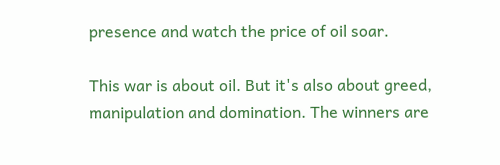presence and watch the price of oil soar.

This war is about oil. But it's also about greed, manipulation and domination. The winners are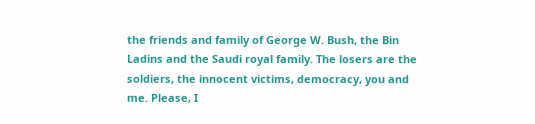the friends and family of George W. Bush, the Bin Ladins and the Saudi royal family. The losers are the soldiers, the innocent victims, democracy, you and me. Please, I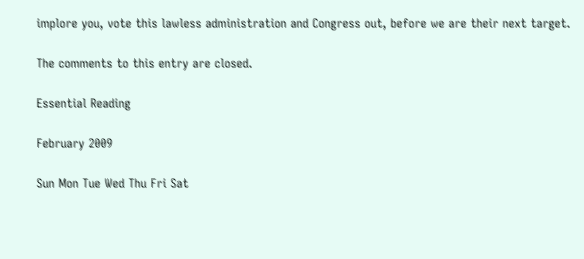implore you, vote this lawless administration and Congress out, before we are their next target.

The comments to this entry are closed.

Essential Reading

February 2009

Sun Mon Tue Wed Thu Fri Sat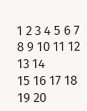1 2 3 4 5 6 7
8 9 10 11 12 13 14
15 16 17 18 19 20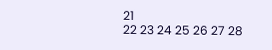21
22 23 24 25 26 27 28